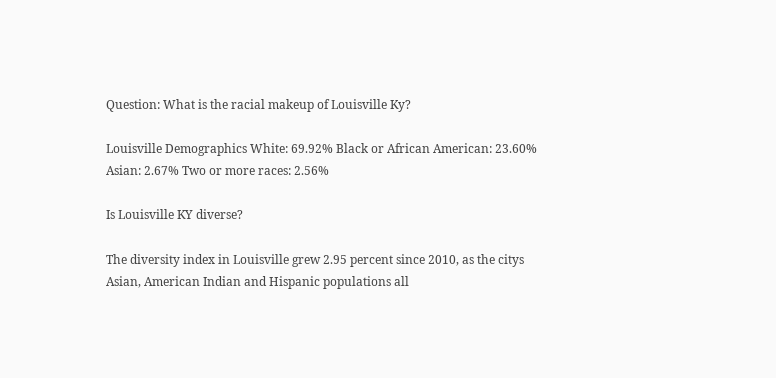Question: What is the racial makeup of Louisville Ky?

Louisville Demographics White: 69.92% Black or African American: 23.60% Asian: 2.67% Two or more races: 2.56%

Is Louisville KY diverse?

The diversity index in Louisville grew 2.95 percent since 2010, as the citys Asian, American Indian and Hispanic populations all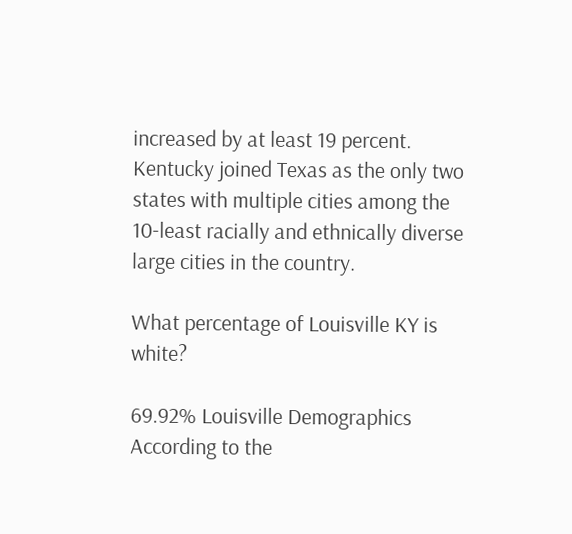increased by at least 19 percent. Kentucky joined Texas as the only two states with multiple cities among the 10-least racially and ethnically diverse large cities in the country.

What percentage of Louisville KY is white?

69.92% Louisville Demographics According to the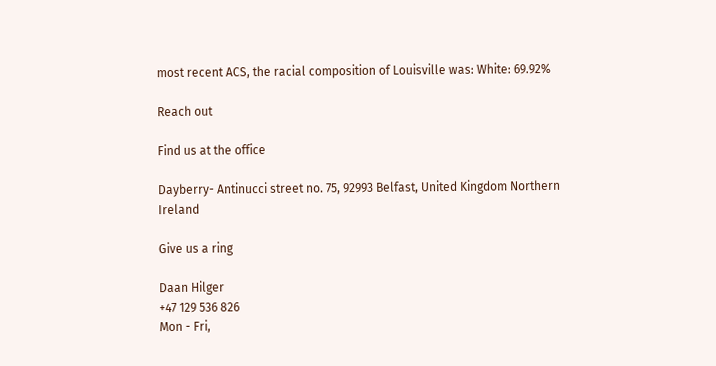most recent ACS, the racial composition of Louisville was: White: 69.92%

Reach out

Find us at the office

Dayberry- Antinucci street no. 75, 92993 Belfast, United Kingdom Northern Ireland

Give us a ring

Daan Hilger
+47 129 536 826
Mon - Fri,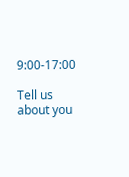9:00-17:00

Tell us about you